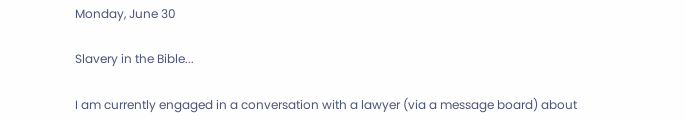Monday, June 30

Slavery in the Bible...

I am currently engaged in a conversation with a lawyer (via a message board) about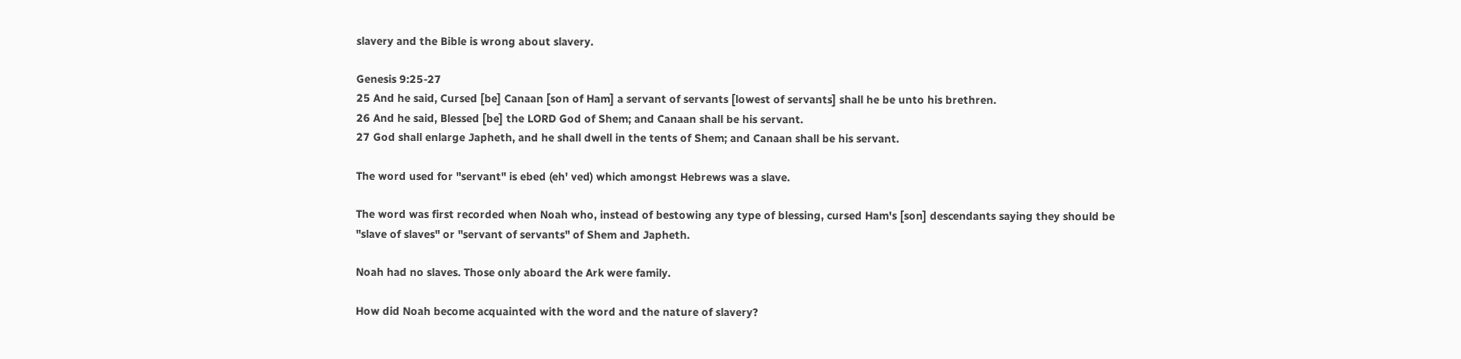slavery and the Bible is wrong about slavery.

Genesis 9:25-27
25 And he said, Cursed [be] Canaan [son of Ham] a servant of servants [lowest of servants] shall he be unto his brethren.
26 And he said, Blessed [be] the LORD God of Shem; and Canaan shall be his servant.
27 God shall enlarge Japheth, and he shall dwell in the tents of Shem; and Canaan shall be his servant.

The word used for "servant" is ebed (eh' ved) which amongst Hebrews was a slave.

The word was first recorded when Noah who, instead of bestowing any type of blessing, cursed Ham's [son] descendants saying they should be "slave of slaves" or "servant of servants" of Shem and Japheth.

Noah had no slaves. Those only aboard the Ark were family.

How did Noah become acquainted with the word and the nature of slavery?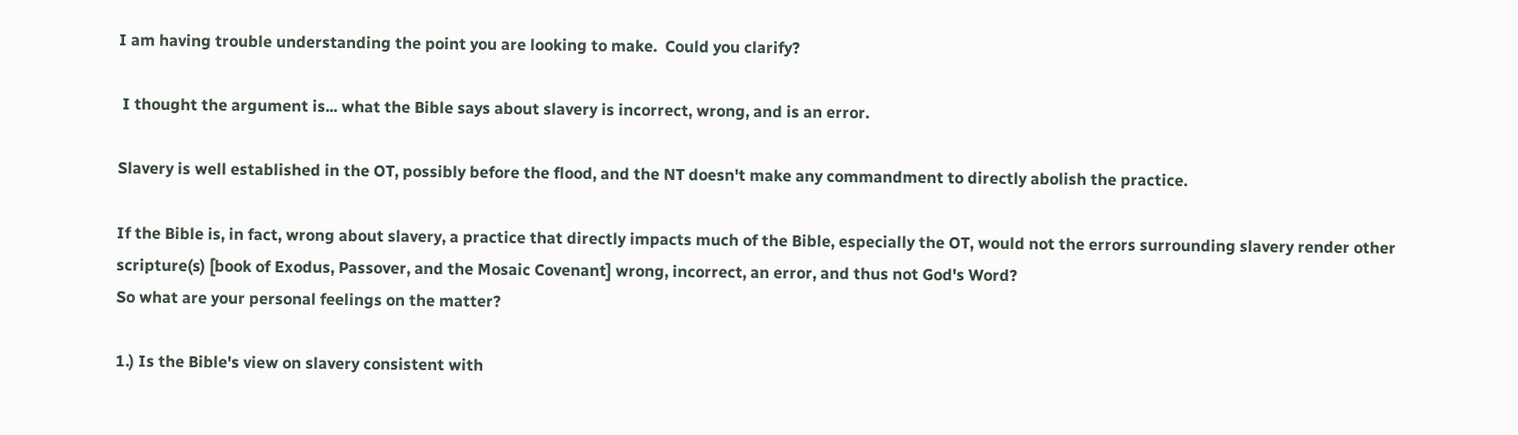I am having trouble understanding the point you are looking to make.  Could you clarify?

 I thought the argument is... what the Bible says about slavery is incorrect, wrong, and is an error.

Slavery is well established in the OT, possibly before the flood, and the NT doesn't make any commandment to directly abolish the practice.

If the Bible is, in fact, wrong about slavery, a practice that directly impacts much of the Bible, especially the OT, would not the errors surrounding slavery render other scripture(s) [book of Exodus, Passover, and the Mosaic Covenant] wrong, incorrect, an error, and thus not God's Word?
So what are your personal feelings on the matter?

1.) Is the Bible's view on slavery consistent with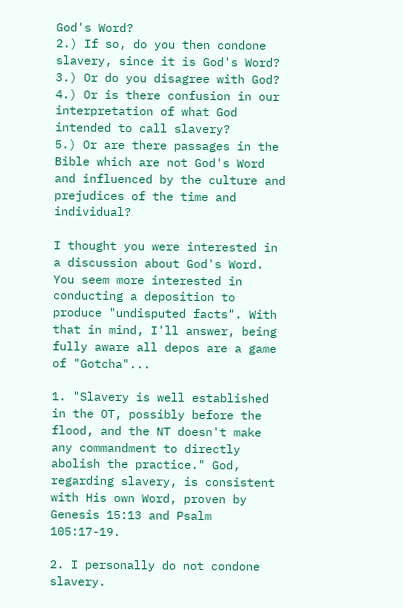God's Word?
2.) If so, do you then condone slavery, since it is God's Word?
3.) Or do you disagree with God?
4.) Or is there confusion in our interpretation of what God intended to call slavery?
5.) Or are there passages in the Bible which are not God's Word and influenced by the culture and prejudices of the time and individual?

I thought you were interested in a discussion about God's Word. You seem more interested in conducting a deposition to produce "undisputed facts". With that in mind, I'll answer, being fully aware all depos are a game of "Gotcha"...

1. "Slavery is well established in the OT, possibly before the flood, and the NT doesn't make any commandment to directly abolish the practice." God, regarding slavery, is consistent with His own Word, proven by Genesis 15:13 and Psalm 105:17-19.

2. I personally do not condone slavery.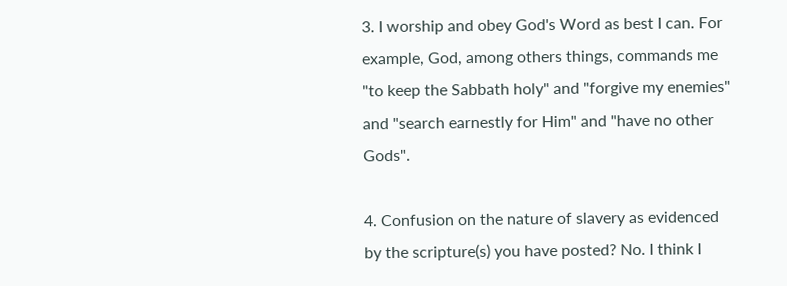3. I worship and obey God's Word as best I can. For example, God, among others things, commands me "to keep the Sabbath holy" and "forgive my enemies" and "search earnestly for Him" and "have no other Gods".

4. Confusion on the nature of slavery as evidenced by the scripture(s) you have posted? No. I think I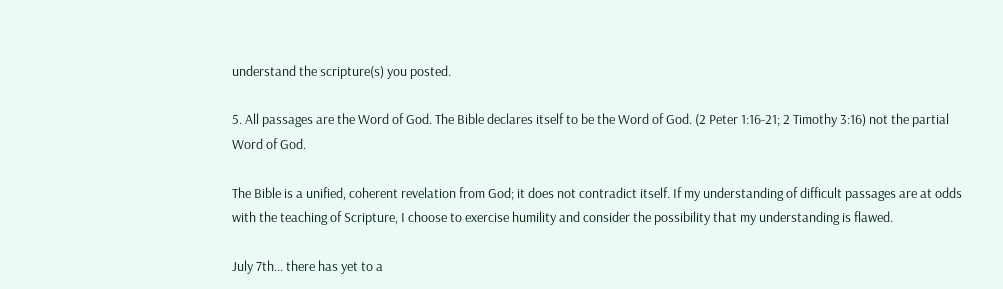understand the scripture(s) you posted.

5. All passages are the Word of God. The Bible declares itself to be the Word of God. (2 Peter 1:16-21; 2 Timothy 3:16) not the partial Word of God.

The Bible is a unified, coherent revelation from God; it does not contradict itself. If my understanding of difficult passages are at odds with the teaching of Scripture, I choose to exercise humility and consider the possibility that my understanding is flawed.

July 7th... there has yet to a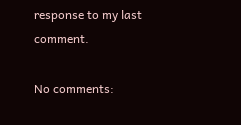response to my last comment.

No comments: